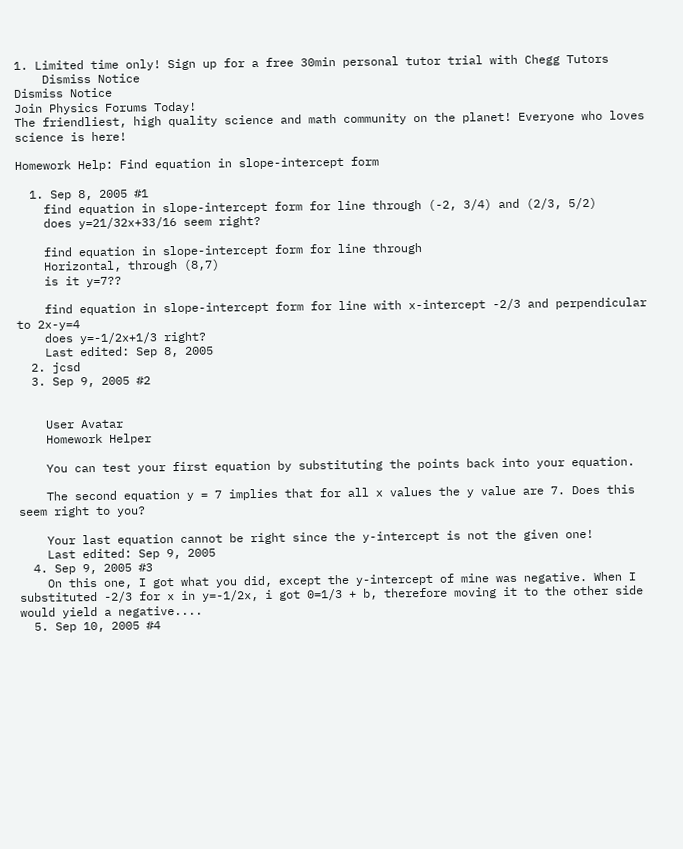1. Limited time only! Sign up for a free 30min personal tutor trial with Chegg Tutors
    Dismiss Notice
Dismiss Notice
Join Physics Forums Today!
The friendliest, high quality science and math community on the planet! Everyone who loves science is here!

Homework Help: Find equation in slope-intercept form

  1. Sep 8, 2005 #1
    find equation in slope-intercept form for line through (-2, 3/4) and (2/3, 5/2)
    does y=21/32x+33/16 seem right?

    find equation in slope-intercept form for line through
    Horizontal, through (8,7)
    is it y=7??

    find equation in slope-intercept form for line with x-intercept -2/3 and perpendicular to 2x-y=4
    does y=-1/2x+1/3 right?
    Last edited: Sep 8, 2005
  2. jcsd
  3. Sep 9, 2005 #2


    User Avatar
    Homework Helper

    You can test your first equation by substituting the points back into your equation.

    The second equation y = 7 implies that for all x values the y value are 7. Does this seem right to you?

    Your last equation cannot be right since the y-intercept is not the given one!
    Last edited: Sep 9, 2005
  4. Sep 9, 2005 #3
    On this one, I got what you did, except the y-intercept of mine was negative. When I substituted -2/3 for x in y=-1/2x, i got 0=1/3 + b, therefore moving it to the other side would yield a negative....
  5. Sep 10, 2005 #4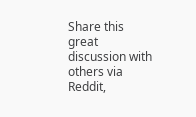Share this great discussion with others via Reddit,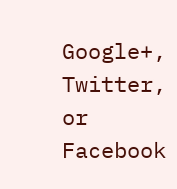Google+, Twitter, or Facebook